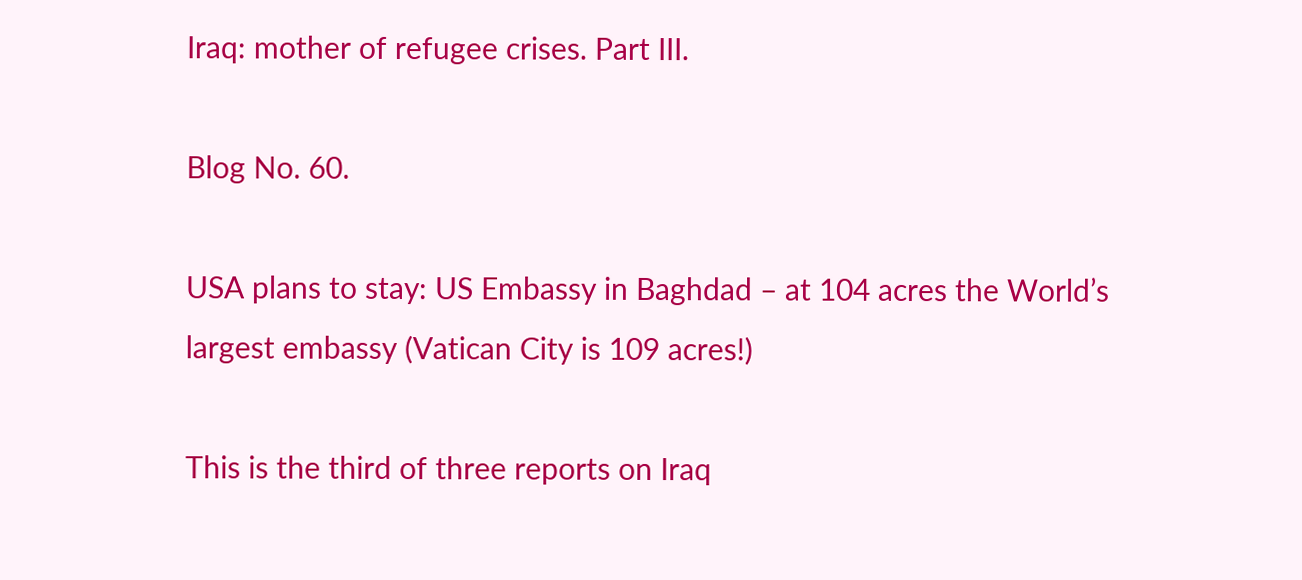Iraq: mother of refugee crises. Part III.

Blog No. 60.

USA plans to stay: US Embassy in Baghdad – at 104 acres the World’s largest embassy (Vatican City is 109 acres!)

This is the third of three reports on Iraq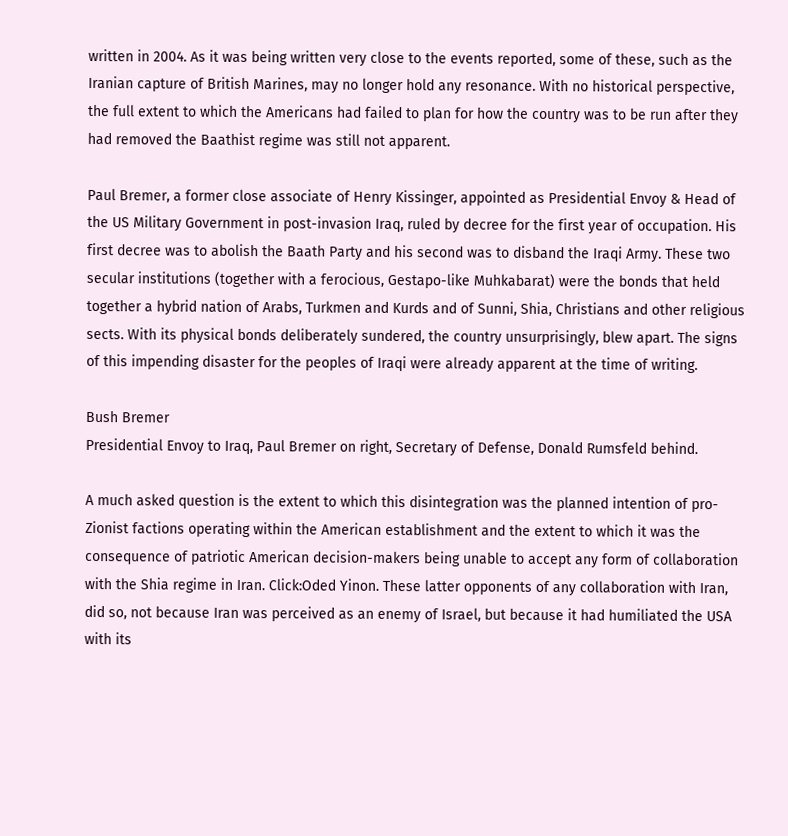written in 2004. As it was being written very close to the events reported, some of these, such as the Iranian capture of British Marines, may no longer hold any resonance. With no historical perspective, the full extent to which the Americans had failed to plan for how the country was to be run after they had removed the Baathist regime was still not apparent.

Paul Bremer, a former close associate of Henry Kissinger, appointed as Presidential Envoy & Head of the US Military Government in post-invasion Iraq, ruled by decree for the first year of occupation. His first decree was to abolish the Baath Party and his second was to disband the Iraqi Army. These two secular institutions (together with a ferocious, Gestapo-like Muhkabarat) were the bonds that held together a hybrid nation of Arabs, Turkmen and Kurds and of Sunni, Shia, Christians and other religious sects. With its physical bonds deliberately sundered, the country unsurprisingly, blew apart. The signs of this impending disaster for the peoples of Iraqi were already apparent at the time of writing.

Bush Bremer
Presidential Envoy to Iraq, Paul Bremer on right, Secretary of Defense, Donald Rumsfeld behind.

A much asked question is the extent to which this disintegration was the planned intention of pro-Zionist factions operating within the American establishment and the extent to which it was the consequence of patriotic American decision-makers being unable to accept any form of collaboration with the Shia regime in Iran. Click:Oded Yinon. These latter opponents of any collaboration with Iran, did so, not because Iran was perceived as an enemy of Israel, but because it had humiliated the USA with its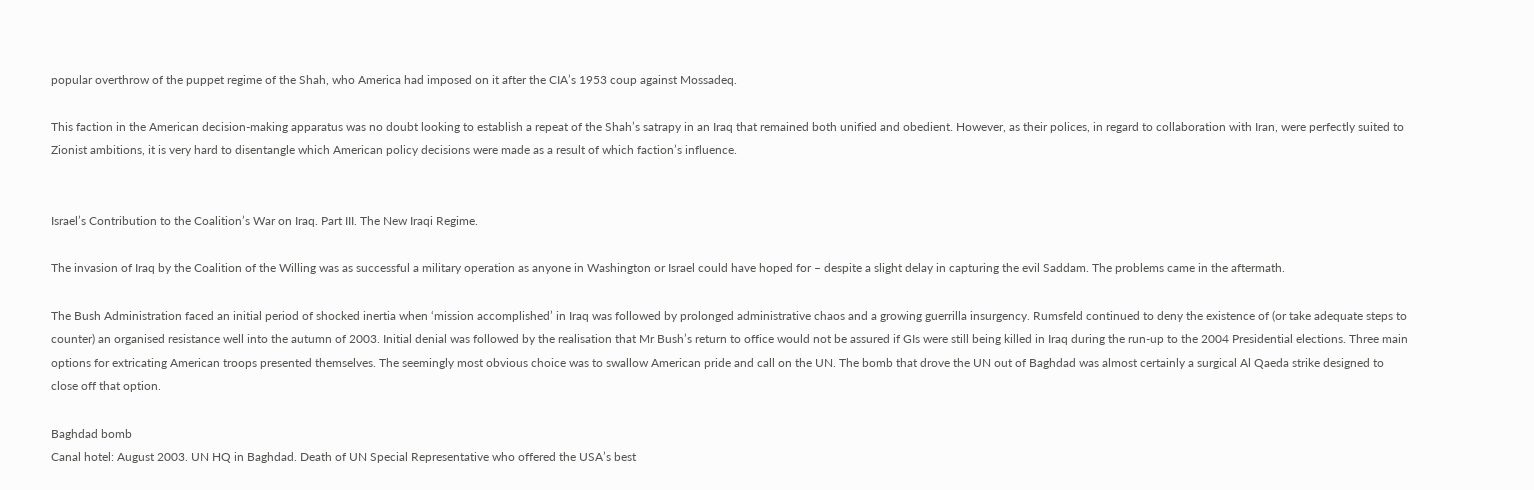popular overthrow of the puppet regime of the Shah, who America had imposed on it after the CIA’s 1953 coup against Mossadeq.

This faction in the American decision-making apparatus was no doubt looking to establish a repeat of the Shah’s satrapy in an Iraq that remained both unified and obedient. However, as their polices, in regard to collaboration with Iran, were perfectly suited to Zionist ambitions, it is very hard to disentangle which American policy decisions were made as a result of which faction’s influence.


Israel’s Contribution to the Coalition’s War on Iraq. Part III. The New Iraqi Regime.

The invasion of Iraq by the Coalition of the Willing was as successful a military operation as anyone in Washington or Israel could have hoped for – despite a slight delay in capturing the evil Saddam. The problems came in the aftermath.

The Bush Administration faced an initial period of shocked inertia when ‘mission accomplished’ in Iraq was followed by prolonged administrative chaos and a growing guerrilla insurgency. Rumsfeld continued to deny the existence of (or take adequate steps to counter) an organised resistance well into the autumn of 2003. Initial denial was followed by the realisation that Mr Bush’s return to office would not be assured if GIs were still being killed in Iraq during the run-up to the 2004 Presidential elections. Three main options for extricating American troops presented themselves. The seemingly most obvious choice was to swallow American pride and call on the UN. The bomb that drove the UN out of Baghdad was almost certainly a surgical Al Qaeda strike designed to close off that option.

Baghdad bomb
Canal hotel: August 2003. UN HQ in Baghdad. Death of UN Special Representative who offered the USA’s best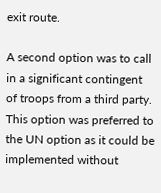exit route.

A second option was to call in a significant contingent of troops from a third party. This option was preferred to the UN option as it could be implemented without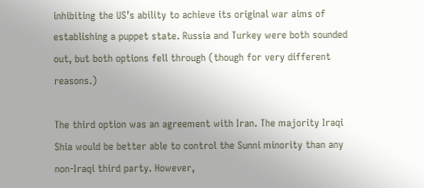inhibiting the US’s ability to achieve its original war aims of establishing a puppet state. Russia and Turkey were both sounded out, but both options fell through (though for very different reasons.)

The third option was an agreement with Iran. The majority Iraqi Shia would be better able to control the Sunni minority than any non-Iraqi third party. However,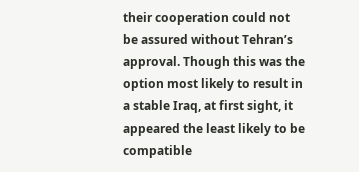their cooperation could not be assured without Tehran’s approval. Though this was the option most likely to result in a stable Iraq, at first sight, it appeared the least likely to be compatible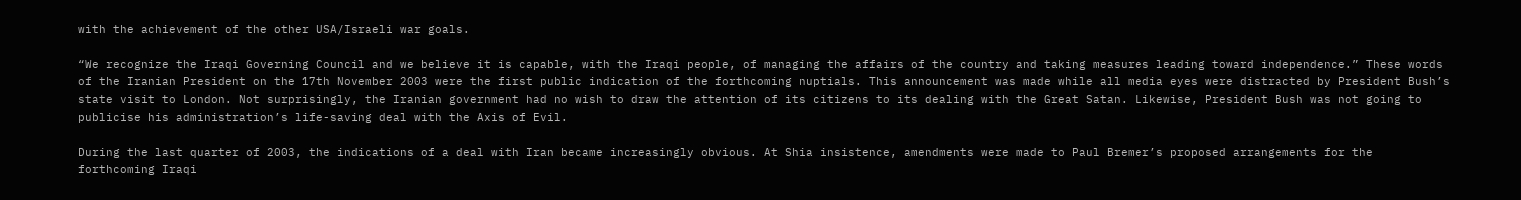with the achievement of the other USA/Israeli war goals.

“We recognize the Iraqi Governing Council and we believe it is capable, with the Iraqi people, of managing the affairs of the country and taking measures leading toward independence.” These words of the Iranian President on the 17th November 2003 were the first public indication of the forthcoming nuptials. This announcement was made while all media eyes were distracted by President Bush’s state visit to London. Not surprisingly, the Iranian government had no wish to draw the attention of its citizens to its dealing with the Great Satan. Likewise, President Bush was not going to publicise his administration’s life-saving deal with the Axis of Evil.

During the last quarter of 2003, the indications of a deal with Iran became increasingly obvious. At Shia insistence, amendments were made to Paul Bremer’s proposed arrangements for the forthcoming Iraqi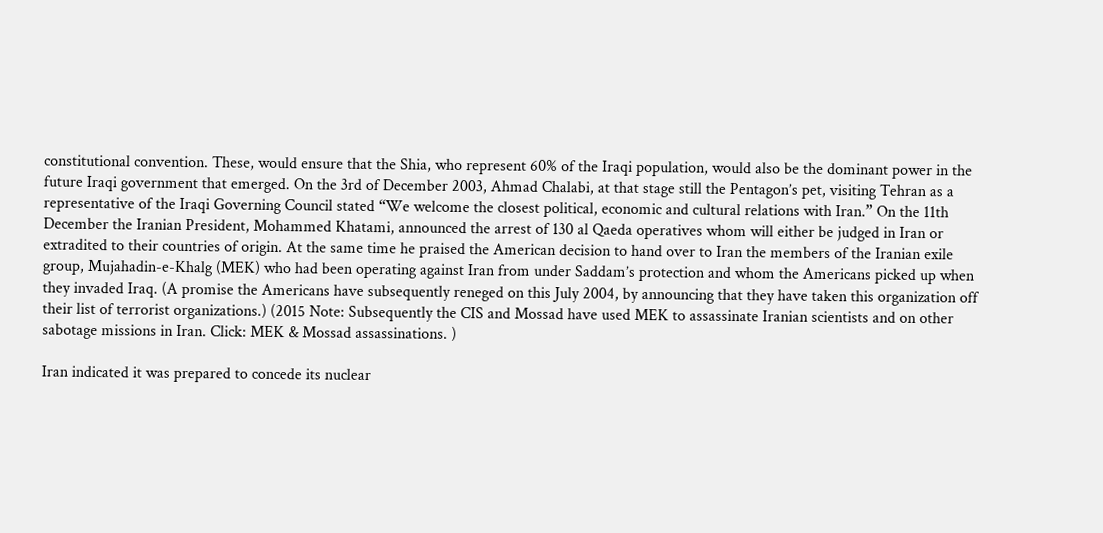constitutional convention. These, would ensure that the Shia, who represent 60% of the Iraqi population, would also be the dominant power in the future Iraqi government that emerged. On the 3rd of December 2003, Ahmad Chalabi, at that stage still the Pentagon’s pet, visiting Tehran as a representative of the Iraqi Governing Council stated “We welcome the closest political, economic and cultural relations with Iran.” On the 11th December the Iranian President, Mohammed Khatami, announced the arrest of 130 al Qaeda operatives whom will either be judged in Iran or extradited to their countries of origin. At the same time he praised the American decision to hand over to Iran the members of the Iranian exile group, Mujahadin-e-Khalg (MEK) who had been operating against Iran from under Saddam’s protection and whom the Americans picked up when they invaded Iraq. (A promise the Americans have subsequently reneged on this July 2004, by announcing that they have taken this organization off their list of terrorist organizations.) (2015 Note: Subsequently the CIS and Mossad have used MEK to assassinate Iranian scientists and on other sabotage missions in Iran. Click: MEK & Mossad assassinations. )

Iran indicated it was prepared to concede its nuclear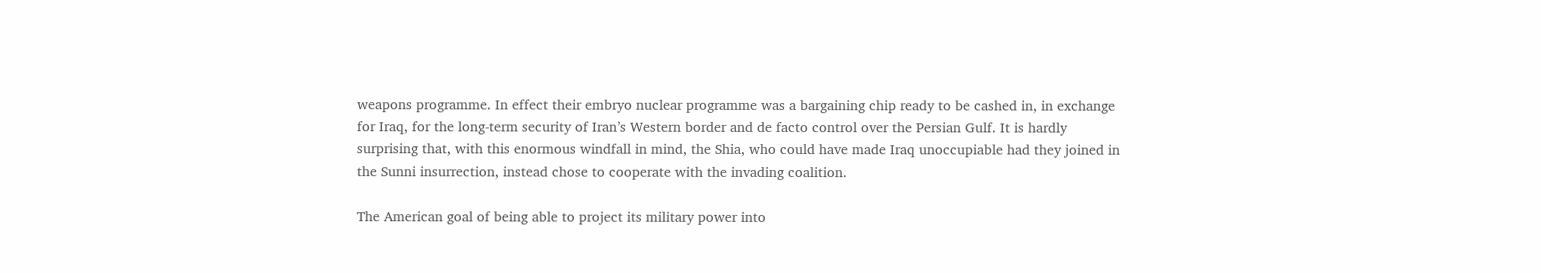weapons programme. In effect their embryo nuclear programme was a bargaining chip ready to be cashed in, in exchange for Iraq, for the long-term security of Iran’s Western border and de facto control over the Persian Gulf. It is hardly surprising that, with this enormous windfall in mind, the Shia, who could have made Iraq unoccupiable had they joined in the Sunni insurrection, instead chose to cooperate with the invading coalition.

The American goal of being able to project its military power into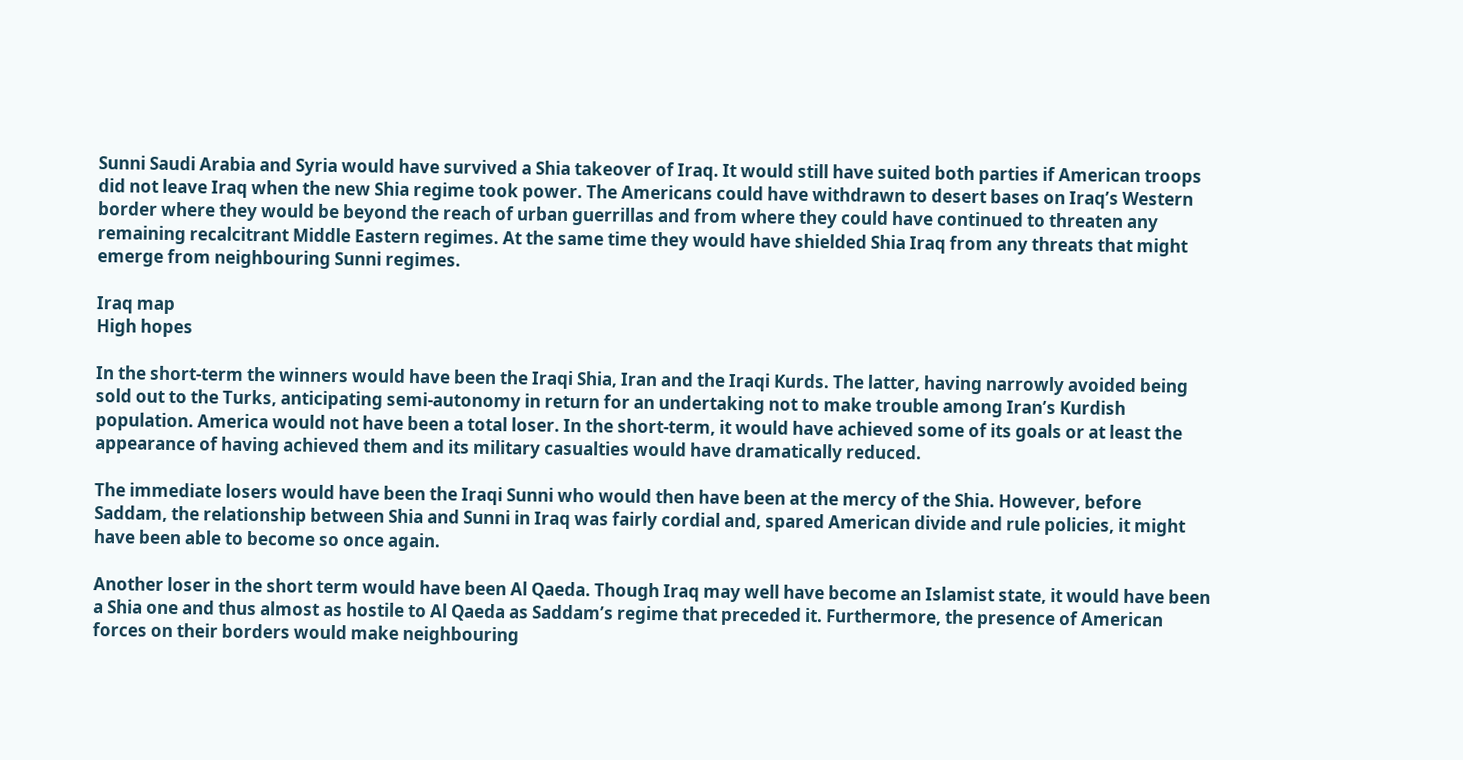Sunni Saudi Arabia and Syria would have survived a Shia takeover of Iraq. It would still have suited both parties if American troops did not leave Iraq when the new Shia regime took power. The Americans could have withdrawn to desert bases on Iraq’s Western border where they would be beyond the reach of urban guerrillas and from where they could have continued to threaten any remaining recalcitrant Middle Eastern regimes. At the same time they would have shielded Shia Iraq from any threats that might emerge from neighbouring Sunni regimes.

Iraq map
High hopes

In the short-term the winners would have been the Iraqi Shia, Iran and the Iraqi Kurds. The latter, having narrowly avoided being sold out to the Turks, anticipating semi-autonomy in return for an undertaking not to make trouble among Iran’s Kurdish population. America would not have been a total loser. In the short-term, it would have achieved some of its goals or at least the appearance of having achieved them and its military casualties would have dramatically reduced.

The immediate losers would have been the Iraqi Sunni who would then have been at the mercy of the Shia. However, before Saddam, the relationship between Shia and Sunni in Iraq was fairly cordial and, spared American divide and rule policies, it might have been able to become so once again.

Another loser in the short term would have been Al Qaeda. Though Iraq may well have become an Islamist state, it would have been a Shia one and thus almost as hostile to Al Qaeda as Saddam’s regime that preceded it. Furthermore, the presence of American forces on their borders would make neighbouring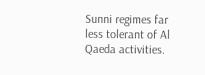Sunni regimes far less tolerant of Al Qaeda activities.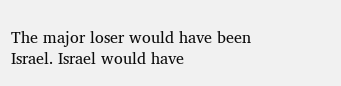The major loser would have been Israel. Israel would have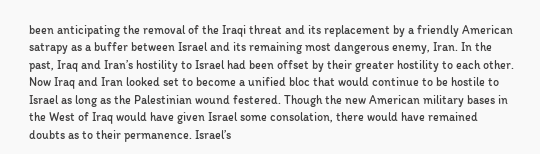been anticipating the removal of the Iraqi threat and its replacement by a friendly American satrapy as a buffer between Israel and its remaining most dangerous enemy, Iran. In the past, Iraq and Iran’s hostility to Israel had been offset by their greater hostility to each other. Now Iraq and Iran looked set to become a unified bloc that would continue to be hostile to Israel as long as the Palestinian wound festered. Though the new American military bases in the West of Iraq would have given Israel some consolation, there would have remained doubts as to their permanence. Israel’s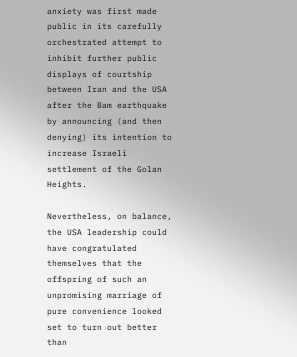anxiety was first made public in its carefully orchestrated attempt to inhibit further public displays of courtship between Iran and the USA after the Bam earthquake by announcing (and then denying) its intention to increase Israeli settlement of the Golan Heights.

Nevertheless, on balance, the USA leadership could have congratulated themselves that the offspring of such an unpromising marriage of pure convenience looked set to turn out better than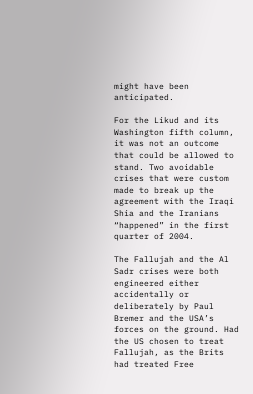might have been anticipated.

For the Likud and its Washington fifth column, it was not an outcome that could be allowed to stand. Two avoidable crises that were custom made to break up the agreement with the Iraqi Shia and the Iranians “happened” in the first quarter of 2004.

The Fallujah and the Al Sadr crises were both engineered either accidentally or deliberately by Paul Bremer and the USA’s forces on the ground. Had the US chosen to treat Fallujah, as the Brits had treated Free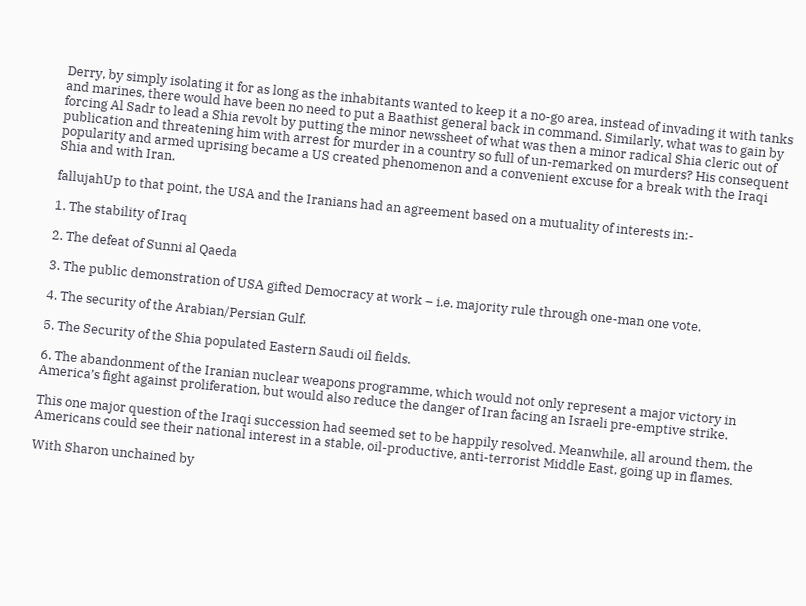Derry, by simply isolating it for as long as the inhabitants wanted to keep it a no-go area, instead of invading it with tanks and marines, there would have been no need to put a Baathist general back in command. Similarly, what was to gain by forcing Al Sadr to lead a Shia revolt by putting the minor newssheet of what was then a minor radical Shia cleric out of publication and threatening him with arrest for murder in a country so full of un-remarked on murders? His consequent popularity and armed uprising became a US created phenomenon and a convenient excuse for a break with the Iraqi Shia and with Iran.

fallujahUp to that point, the USA and the Iranians had an agreement based on a mutuality of interests in:-

1. The stability of Iraq

2. The defeat of Sunni al Qaeda

3. The public demonstration of USA gifted Democracy at work – i.e. majority rule through one-man one vote.

4. The security of the Arabian/Persian Gulf.

5. The Security of the Shia populated Eastern Saudi oil fields.

6. The abandonment of the Iranian nuclear weapons programme, which would not only represent a major victory in America’s fight against proliferation, but would also reduce the danger of Iran facing an Israeli pre-emptive strike.

This one major question of the Iraqi succession had seemed set to be happily resolved. Meanwhile, all around them, the Americans could see their national interest in a stable, oil-productive, anti-terrorist Middle East, going up in flames.

With Sharon unchained by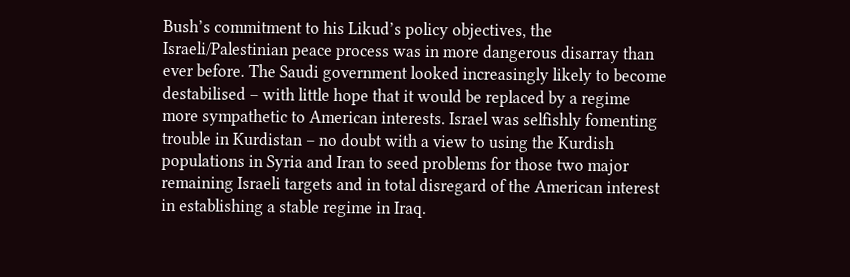Bush’s commitment to his Likud’s policy objectives, the Israeli/Palestinian peace process was in more dangerous disarray than ever before. The Saudi government looked increasingly likely to become destabilised – with little hope that it would be replaced by a regime more sympathetic to American interests. Israel was selfishly fomenting trouble in Kurdistan – no doubt with a view to using the Kurdish populations in Syria and Iran to seed problems for those two major remaining Israeli targets and in total disregard of the American interest in establishing a stable regime in Iraq.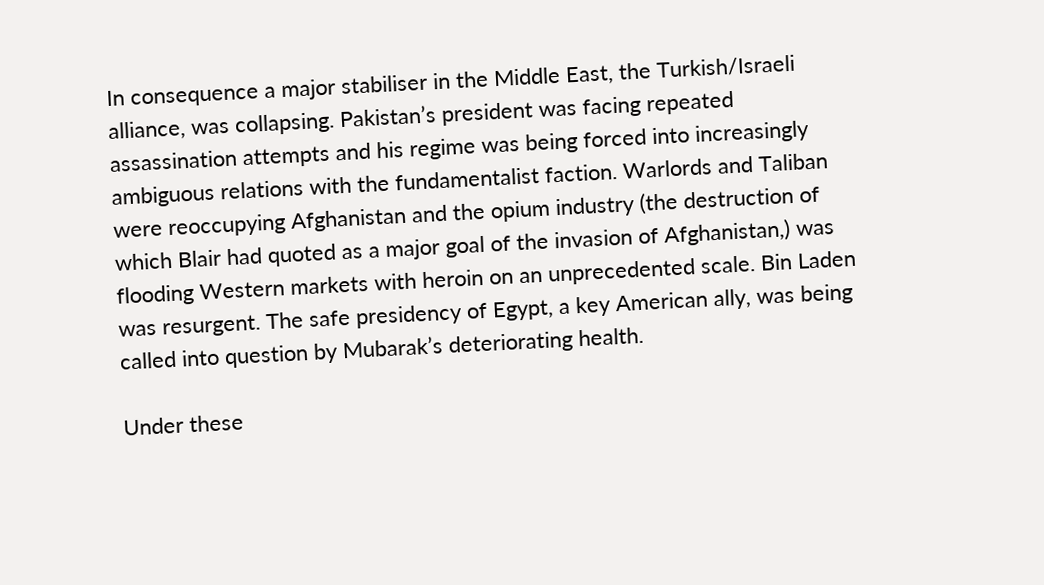In consequence a major stabiliser in the Middle East, the Turkish/Israeli alliance, was collapsing. Pakistan’s president was facing repeated assassination attempts and his regime was being forced into increasingly ambiguous relations with the fundamentalist faction. Warlords and Taliban were reoccupying Afghanistan and the opium industry (the destruction of which Blair had quoted as a major goal of the invasion of Afghanistan,) was flooding Western markets with heroin on an unprecedented scale. Bin Laden was resurgent. The safe presidency of Egypt, a key American ally, was being called into question by Mubarak’s deteriorating health.

Under these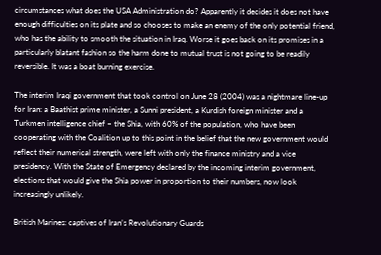circumstances what does the USA Administration do? Apparently it decides it does not have enough difficulties on its plate and so chooses to make an enemy of the only potential friend, who has the ability to smooth the situation in Iraq. Worse it goes back on its promises in a particularly blatant fashion so the harm done to mutual trust is not going to be readily reversible. It was a boat burning exercise.

The interim Iraqi government that took control on June 28 (2004) was a nightmare line-up for Iran: a Baathist prime minister, a Sunni president, a Kurdish foreign minister and a Turkmen intelligence chief – the Shia, with 60% of the population, who have been cooperating with the Coalition up to this point in the belief that the new government would reflect their numerical strength, were left with only the finance ministry and a vice presidency. With the State of Emergency declared by the incoming interim government, elections that would give the Shia power in proportion to their numbers, now look increasingly unlikely.

British Marines: captives of Iran’s Revolutionary Guards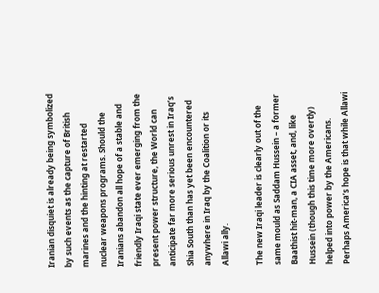Iranian disquiet is already being symbolized by such events as the capture of British marines and the hinting at restarted nuclear weapons programs. Should the Iranians abandon all hope of a stable and friendly Iraqi state ever emerging from the present power structure, the World can anticipate far more serious unrest in Iraq’s Shia South than has yet been encountered anywhere in Iraq by the Coalition or its Allawi ally.

The new Iraqi leader is clearly out of the same mould as Saddam Hussein – a former Baathist hit-man, a CIA asset, and, like Hussein (though this time more overtly) helped into power by the Americans. Perhaps America’s hope is that while Allawi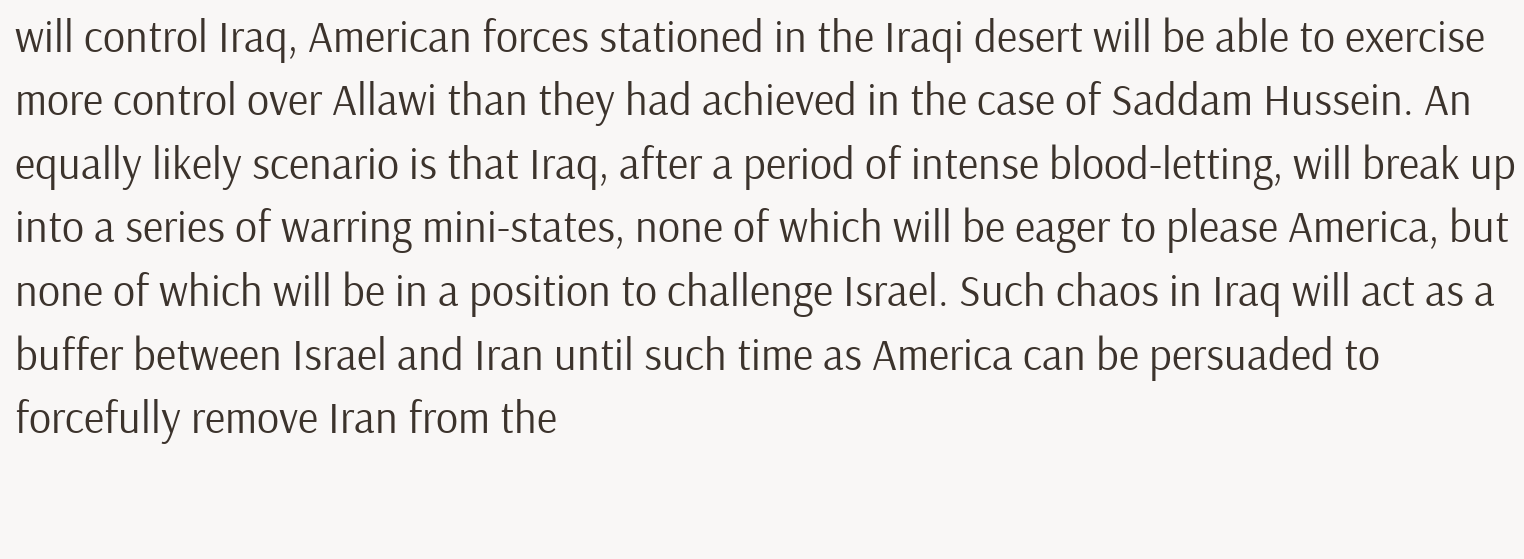will control Iraq, American forces stationed in the Iraqi desert will be able to exercise more control over Allawi than they had achieved in the case of Saddam Hussein. An equally likely scenario is that Iraq, after a period of intense blood-letting, will break up into a series of warring mini-states, none of which will be eager to please America, but none of which will be in a position to challenge Israel. Such chaos in Iraq will act as a buffer between Israel and Iran until such time as America can be persuaded to forcefully remove Iran from the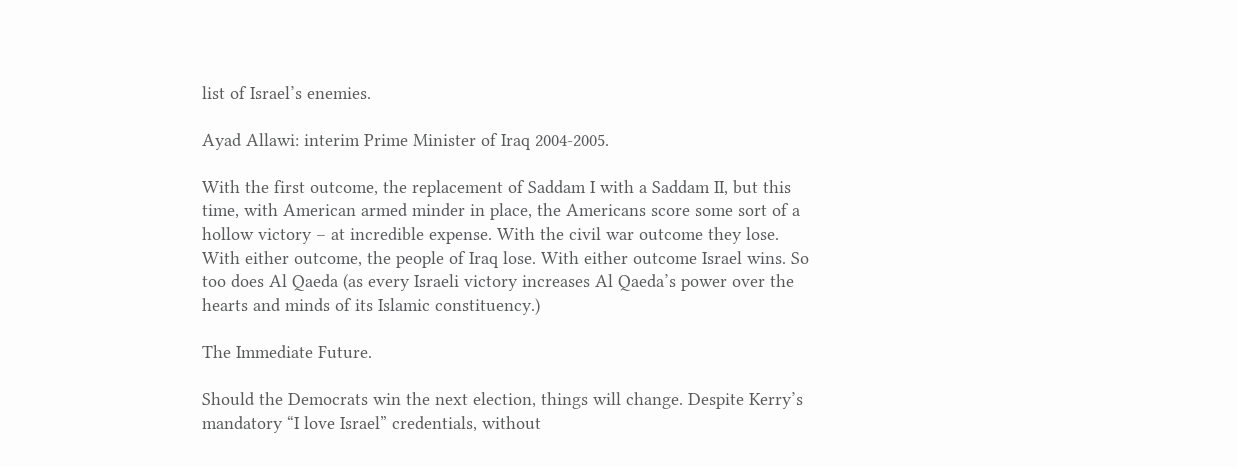list of Israel’s enemies.

Ayad Allawi: interim Prime Minister of Iraq 2004-2005.

With the first outcome, the replacement of Saddam I with a Saddam II, but this time, with American armed minder in place, the Americans score some sort of a hollow victory – at incredible expense. With the civil war outcome they lose. With either outcome, the people of Iraq lose. With either outcome Israel wins. So too does Al Qaeda (as every Israeli victory increases Al Qaeda’s power over the hearts and minds of its Islamic constituency.)

The Immediate Future.

Should the Democrats win the next election, things will change. Despite Kerry’s mandatory “I love Israel” credentials, without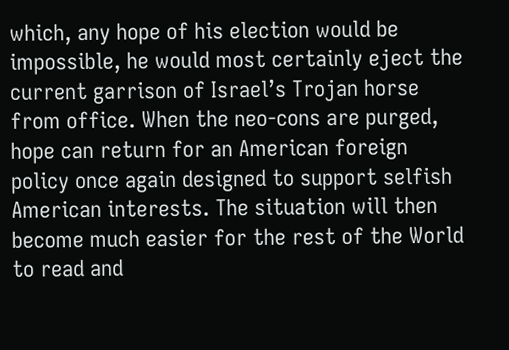which, any hope of his election would be impossible, he would most certainly eject the current garrison of Israel’s Trojan horse from office. When the neo-cons are purged, hope can return for an American foreign policy once again designed to support selfish American interests. The situation will then become much easier for the rest of the World to read and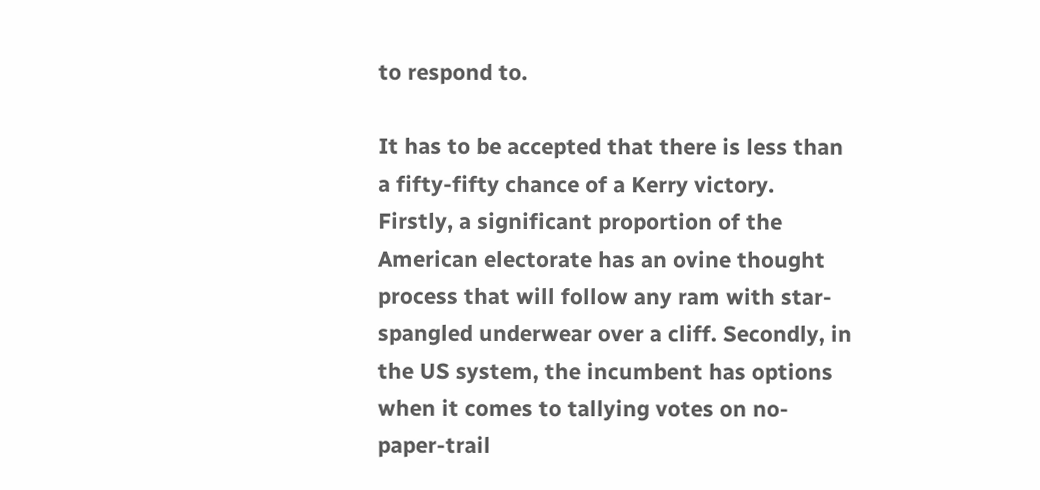to respond to.

It has to be accepted that there is less than a fifty-fifty chance of a Kerry victory. Firstly, a significant proportion of the American electorate has an ovine thought process that will follow any ram with star-spangled underwear over a cliff. Secondly, in the US system, the incumbent has options when it comes to tallying votes on no-paper-trail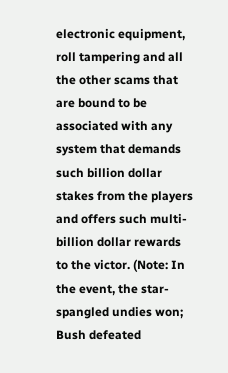electronic equipment, roll tampering and all the other scams that are bound to be associated with any system that demands such billion dollar stakes from the players and offers such multi-billion dollar rewards to the victor. (Note: In the event, the star-spangled undies won; Bush defeated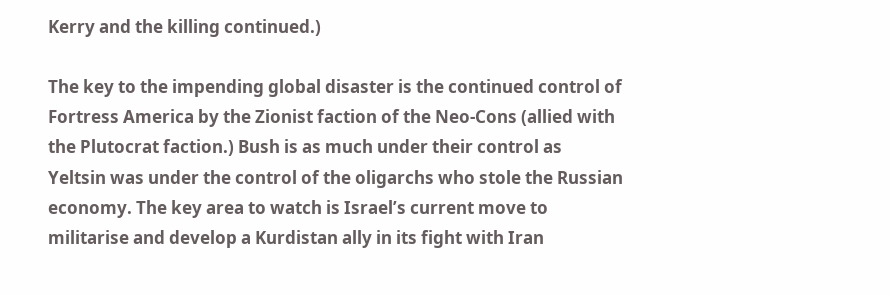Kerry and the killing continued.)

The key to the impending global disaster is the continued control of Fortress America by the Zionist faction of the Neo-Cons (allied with the Plutocrat faction.) Bush is as much under their control as Yeltsin was under the control of the oligarchs who stole the Russian economy. The key area to watch is Israel’s current move to militarise and develop a Kurdistan ally in its fight with Iran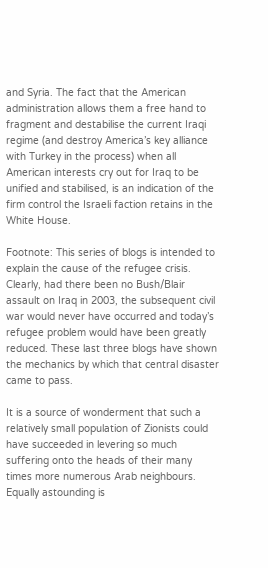and Syria. The fact that the American administration allows them a free hand to fragment and destabilise the current Iraqi regime (and destroy America’s key alliance with Turkey in the process) when all American interests cry out for Iraq to be unified and stabilised, is an indication of the firm control the Israeli faction retains in the White House.

Footnote: This series of blogs is intended to explain the cause of the refugee crisis. Clearly, had there been no Bush/Blair assault on Iraq in 2003, the subsequent civil war would never have occurred and today’s refugee problem would have been greatly reduced. These last three blogs have shown the mechanics by which that central disaster came to pass.

It is a source of wonderment that such a relatively small population of Zionists could have succeeded in levering so much suffering onto the heads of their many times more numerous Arab neighbours. Equally astounding is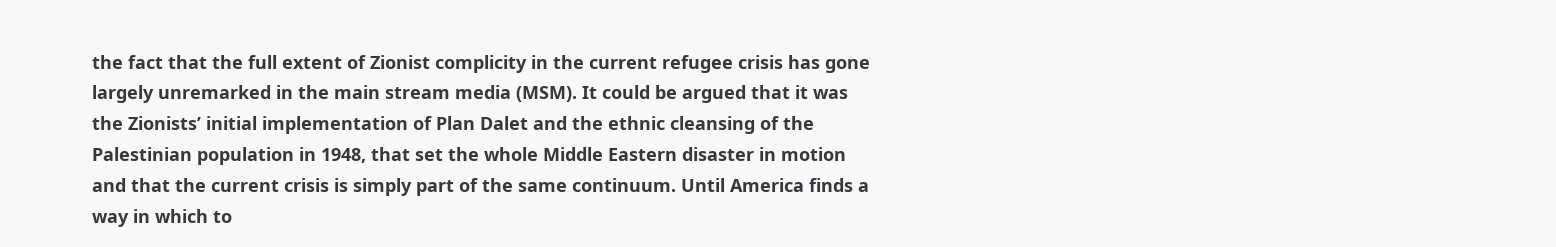the fact that the full extent of Zionist complicity in the current refugee crisis has gone largely unremarked in the main stream media (MSM). It could be argued that it was the Zionists’ initial implementation of Plan Dalet and the ethnic cleansing of the Palestinian population in 1948, that set the whole Middle Eastern disaster in motion and that the current crisis is simply part of the same continuum. Until America finds a way in which to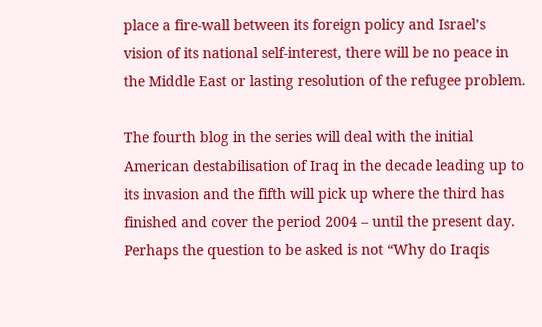place a fire-wall between its foreign policy and Israel’s vision of its national self-interest, there will be no peace in the Middle East or lasting resolution of the refugee problem.

The fourth blog in the series will deal with the initial American destabilisation of Iraq in the decade leading up to its invasion and the fifth will pick up where the third has finished and cover the period 2004 – until the present day. Perhaps the question to be asked is not “Why do Iraqis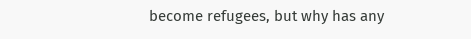become refugees, but why has any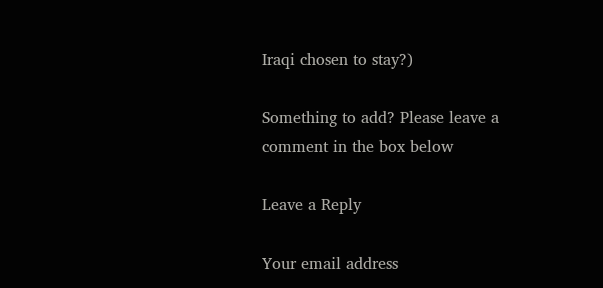Iraqi chosen to stay?)

Something to add? Please leave a comment in the box below

Leave a Reply

Your email address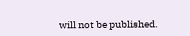will not be published.